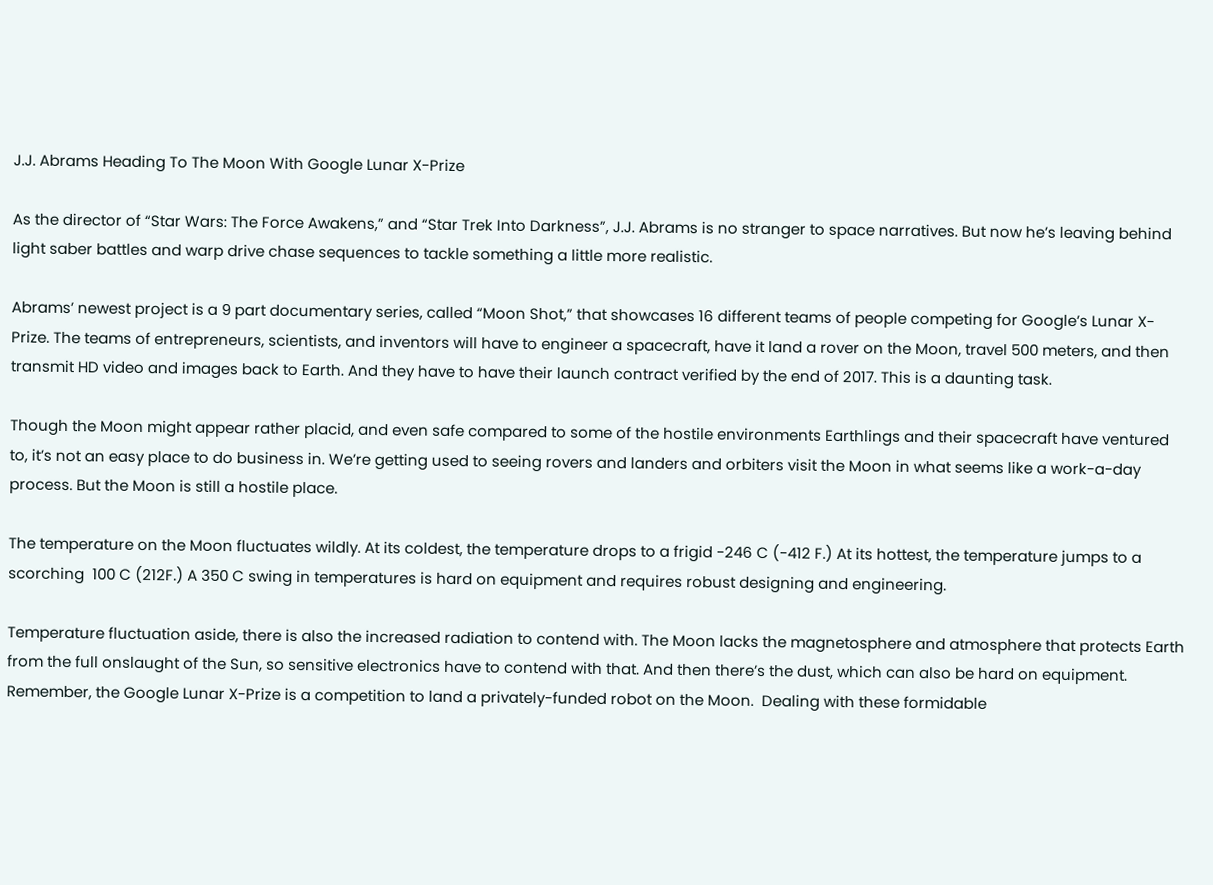J.J. Abrams Heading To The Moon With Google Lunar X-Prize

As the director of “Star Wars: The Force Awakens,” and “Star Trek Into Darkness”, J.J. Abrams is no stranger to space narratives. But now he’s leaving behind light saber battles and warp drive chase sequences to tackle something a little more realistic.

Abrams’ newest project is a 9 part documentary series, called “Moon Shot,” that showcases 16 different teams of people competing for Google’s Lunar X-Prize. The teams of entrepreneurs, scientists, and inventors will have to engineer a spacecraft, have it land a rover on the Moon, travel 500 meters, and then transmit HD video and images back to Earth. And they have to have their launch contract verified by the end of 2017. This is a daunting task.

Though the Moon might appear rather placid, and even safe compared to some of the hostile environments Earthlings and their spacecraft have ventured to, it’s not an easy place to do business in. We’re getting used to seeing rovers and landers and orbiters visit the Moon in what seems like a work-a-day process. But the Moon is still a hostile place.

The temperature on the Moon fluctuates wildly. At its coldest, the temperature drops to a frigid -246 C (-412 F.) At its hottest, the temperature jumps to a scorching  100 C (212F.) A 350 C swing in temperatures is hard on equipment and requires robust designing and engineering.

Temperature fluctuation aside, there is also the increased radiation to contend with. The Moon lacks the magnetosphere and atmosphere that protects Earth from the full onslaught of the Sun, so sensitive electronics have to contend with that. And then there’s the dust, which can also be hard on equipment. Remember, the Google Lunar X-Prize is a competition to land a privately-funded robot on the Moon.  Dealing with these formidable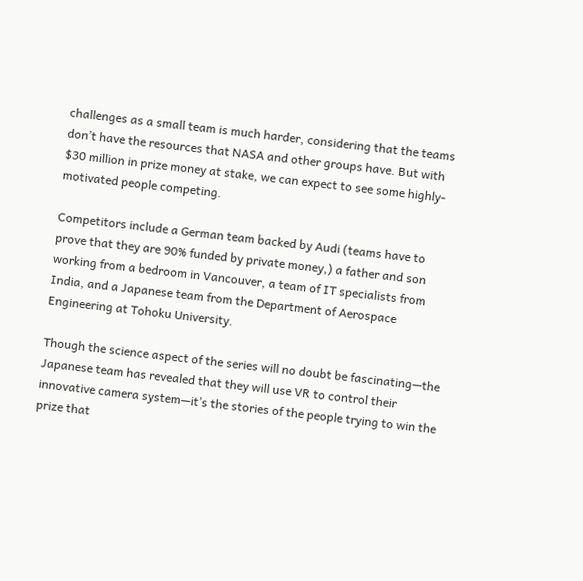challenges as a small team is much harder, considering that the teams don’t have the resources that NASA and other groups have. But with $30 million in prize money at stake, we can expect to see some highly-motivated people competing.

Competitors include a German team backed by Audi (teams have to prove that they are 90% funded by private money,) a father and son working from a bedroom in Vancouver, a team of IT specialists from India, and a Japanese team from the Department of Aerospace Engineering at Tohoku University.

Though the science aspect of the series will no doubt be fascinating—the Japanese team has revealed that they will use VR to control their innovative camera system—it’s the stories of the people trying to win the prize that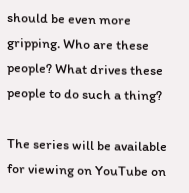should be even more gripping. Who are these people? What drives these people to do such a thing?

The series will be available for viewing on YouTube on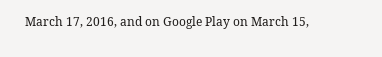March 17, 2016, and on Google Play on March 15,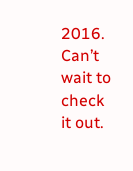2016. Can’t wait to check it out.